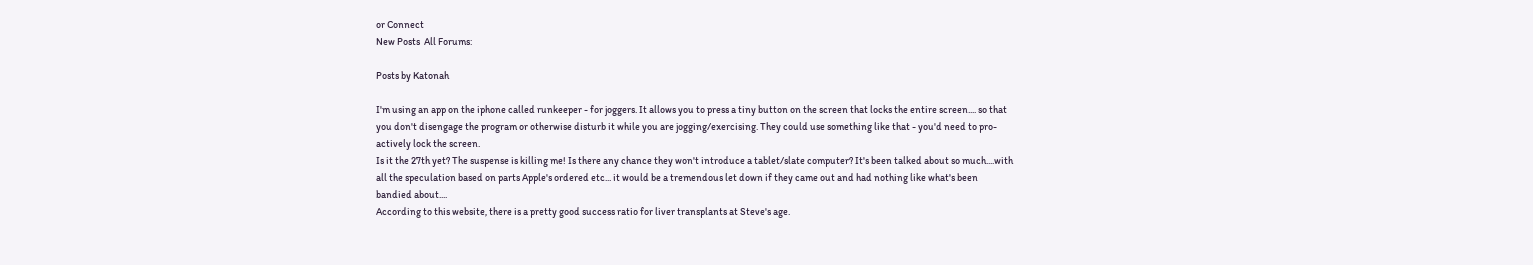or Connect
New Posts  All Forums:

Posts by Katonah

I'm using an app on the iphone called runkeeper - for joggers. It allows you to press a tiny button on the screen that locks the entire screen.... so that you don't disengage the program or otherwise disturb it while you are jogging/exercising. They could use something like that - you'd need to pro-actively lock the screen.
Is it the 27th yet? The suspense is killing me! Is there any chance they won't introduce a tablet/slate computer? It's been talked about so much....with all the speculation based on parts Apple's ordered etc... it would be a tremendous let down if they came out and had nothing like what's been bandied about....
According to this website, there is a pretty good success ratio for liver transplants at Steve's age.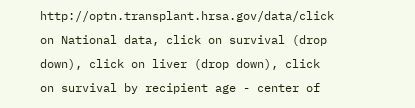http://optn.transplant.hrsa.gov/data/click on National data, click on survival (drop down), click on liver (drop down), click on survival by recipient age - center of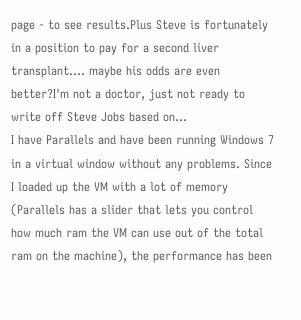page - to see results.Plus Steve is fortunately in a position to pay for a second liver transplant.... maybe his odds are even better?I'm not a doctor, just not ready to write off Steve Jobs based on...
I have Parallels and have been running Windows 7 in a virtual window without any problems. Since I loaded up the VM with a lot of memory (Parallels has a slider that lets you control how much ram the VM can use out of the total ram on the machine), the performance has been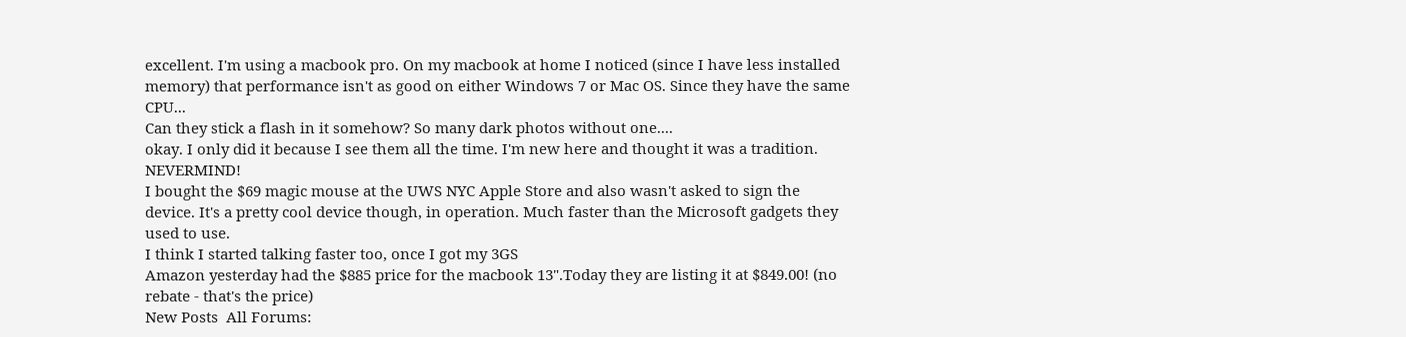excellent. I'm using a macbook pro. On my macbook at home I noticed (since I have less installed memory) that performance isn't as good on either Windows 7 or Mac OS. Since they have the same CPU...
Can they stick a flash in it somehow? So many dark photos without one....
okay. I only did it because I see them all the time. I'm new here and thought it was a tradition. NEVERMIND!
I bought the $69 magic mouse at the UWS NYC Apple Store and also wasn't asked to sign the device. It's a pretty cool device though, in operation. Much faster than the Microsoft gadgets they used to use.
I think I started talking faster too, once I got my 3GS
Amazon yesterday had the $885 price for the macbook 13".Today they are listing it at $849.00! (no rebate - that's the price)
New Posts  All Forums: